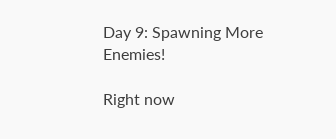Day 9: Spawning More Enemies!

Right now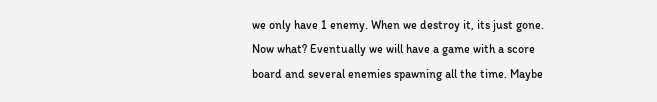we only have 1 enemy. When we destroy it, its just gone. Now what? Eventually we will have a game with a score board and several enemies spawning all the time. Maybe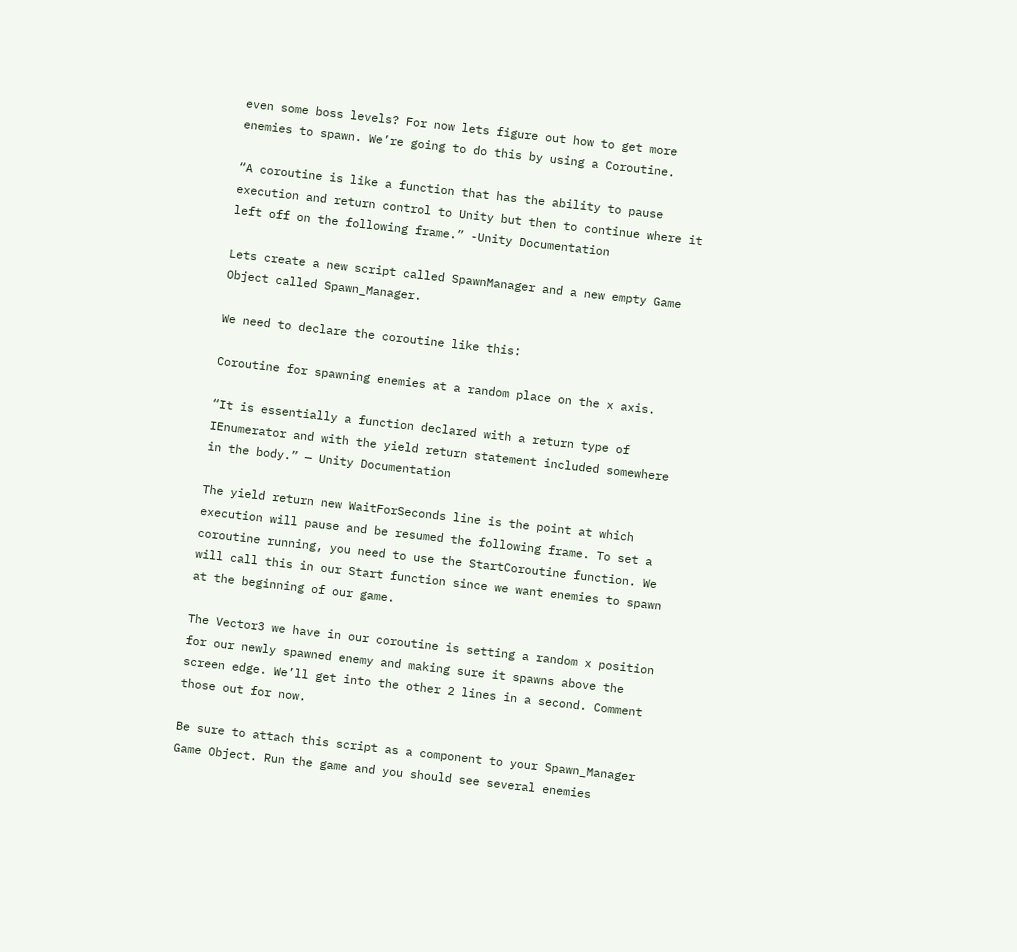even some boss levels? For now lets figure out how to get more enemies to spawn. We’re going to do this by using a Coroutine.

“A coroutine is like a function that has the ability to pause execution and return control to Unity but then to continue where it left off on the following frame.” -Unity Documentation

Lets create a new script called SpawnManager and a new empty Game Object called Spawn_Manager.

We need to declare the coroutine like this:

Coroutine for spawning enemies at a random place on the x axis.

“It is essentially a function declared with a return type of IEnumerator and with the yield return statement included somewhere in the body.” — Unity Documentation

The yield return new WaitForSeconds line is the point at which execution will pause and be resumed the following frame. To set a coroutine running, you need to use the StartCoroutine function. We will call this in our Start function since we want enemies to spawn at the beginning of our game.

The Vector3 we have in our coroutine is setting a random x position for our newly spawned enemy and making sure it spawns above the screen edge. We’ll get into the other 2 lines in a second. Comment those out for now.

Be sure to attach this script as a component to your Spawn_Manager Game Object. Run the game and you should see several enemies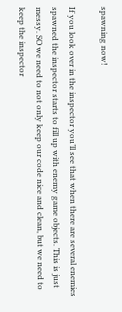spawning now!

If you look over in the inspector you’ll see that when there are several enemies spawned the inspector starts to fill up with enemy game objects. This is just messy. SO we need to not only keep our code nice and clean, but we need to keep the inspector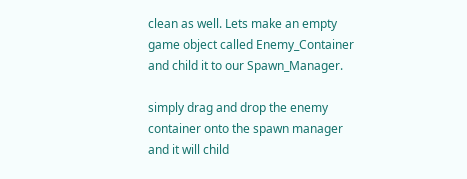clean as well. Lets make an empty game object called Enemy_Container and child it to our Spawn_Manager.

simply drag and drop the enemy container onto the spawn manager and it will child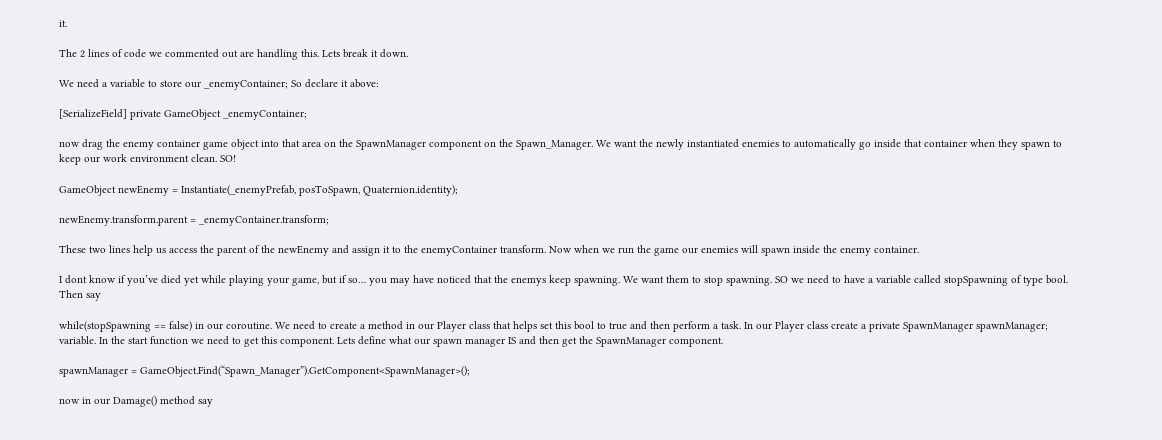it.

The 2 lines of code we commented out are handling this. Lets break it down.

We need a variable to store our _enemyContainer; So declare it above:

[SerializeField] private GameObject _enemyContainer;

now drag the enemy container game object into that area on the SpawnManager component on the Spawn_Manager. We want the newly instantiated enemies to automatically go inside that container when they spawn to keep our work environment clean. SO!

GameObject newEnemy = Instantiate(_enemyPrefab, posToSpawn, Quaternion.identity);

newEnemy.transform.parent = _enemyContainer.transform;

These two lines help us access the parent of the newEnemy and assign it to the enemyContainer transform. Now when we run the game our enemies will spawn inside the enemy container.

I dont know if you’ve died yet while playing your game, but if so… you may have noticed that the enemys keep spawning. We want them to stop spawning. SO we need to have a variable called stopSpawning of type bool. Then say

while(stopSpawning == false) in our coroutine. We need to create a method in our Player class that helps set this bool to true and then perform a task. In our Player class create a private SpawnManager spawnManager; variable. In the start function we need to get this component. Lets define what our spawn manager IS and then get the SpawnManager component.

spawnManager = GameObject.Find(“Spawn_Manager”).GetComponent<SpawnManager>();

now in our Damage() method say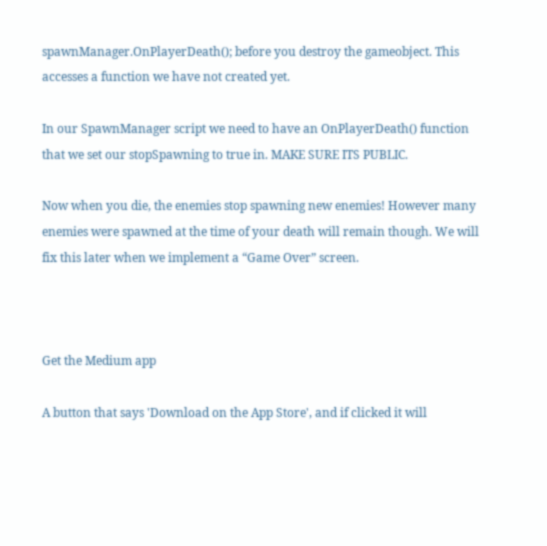spawnManager.OnPlayerDeath(); before you destroy the gameobject. This accesses a function we have not created yet.

In our SpawnManager script we need to have an OnPlayerDeath() function that we set our stopSpawning to true in. MAKE SURE ITS PUBLIC.

Now when you die, the enemies stop spawning new enemies! However many enemies were spawned at the time of your death will remain though. We will fix this later when we implement a “Game Over” screen.



Get the Medium app

A button that says 'Download on the App Store', and if clicked it will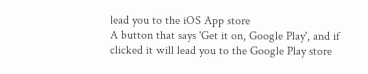lead you to the iOS App store
A button that says 'Get it on, Google Play', and if clicked it will lead you to the Google Play store